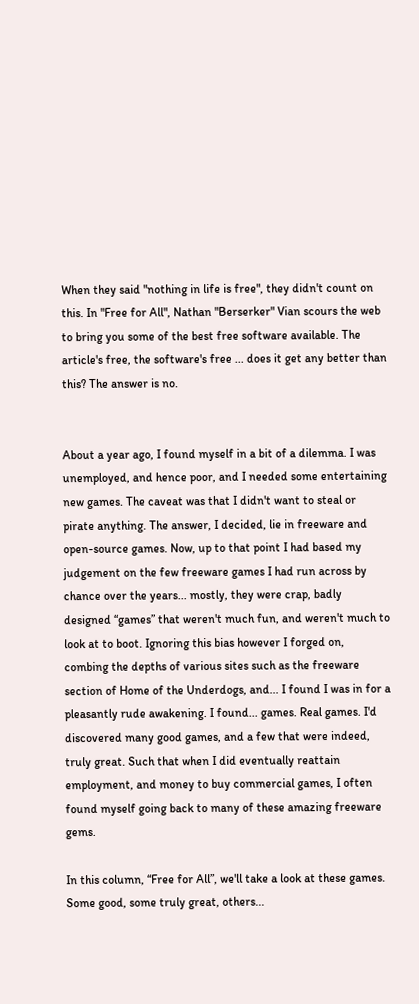When they said "nothing in life is free", they didn't count on this. In "Free for All", Nathan "Berserker" Vian scours the web to bring you some of the best free software available. The article's free, the software's free ... does it get any better than this? The answer is no.


About a year ago, I found myself in a bit of a dilemma. I was unemployed, and hence poor, and I needed some entertaining new games. The caveat was that I didn't want to steal or pirate anything. The answer, I decided, lie in freeware and open-source games. Now, up to that point I had based my judgement on the few freeware games I had run across by chance over the years... mostly, they were crap, badly designed “games” that weren't much fun, and weren't much to look at to boot. Ignoring this bias however I forged on, combing the depths of various sites such as the freeware section of Home of the Underdogs, and... I found I was in for a pleasantly rude awakening. I found... games. Real games. I'd discovered many good games, and a few that were indeed, truly great. Such that when I did eventually reattain employment, and money to buy commercial games, I often found myself going back to many of these amazing freeware gems.

In this column, “Free for All”, we'll take a look at these games. Some good, some truly great, others...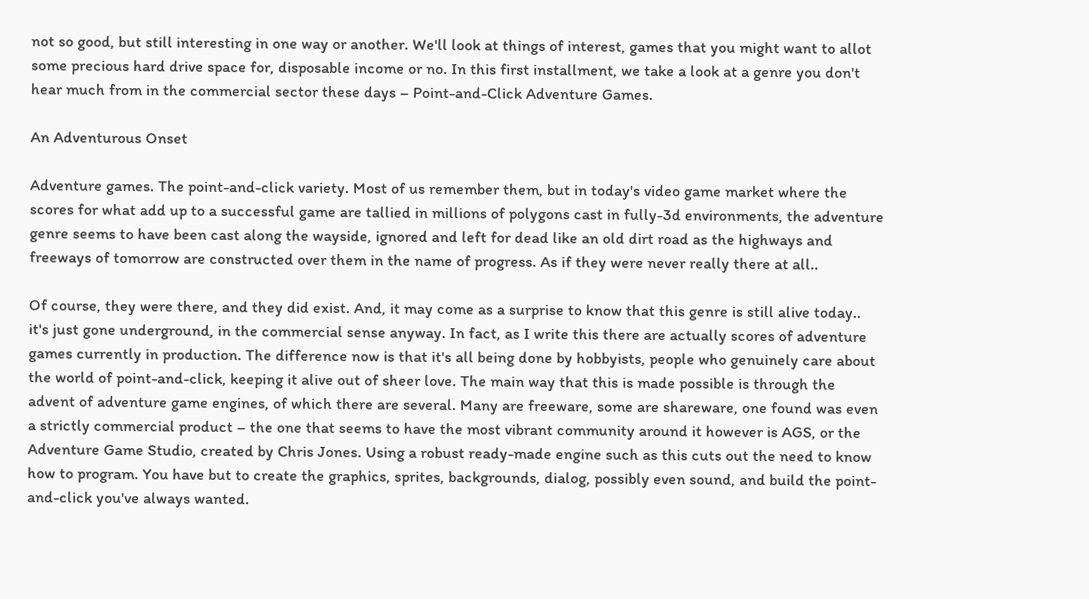not so good, but still interesting in one way or another. We'll look at things of interest, games that you might want to allot some precious hard drive space for, disposable income or no. In this first installment, we take a look at a genre you don't hear much from in the commercial sector these days – Point-and-Click Adventure Games.

An Adventurous Onset

Adventure games. The point-and-click variety. Most of us remember them, but in today's video game market where the scores for what add up to a successful game are tallied in millions of polygons cast in fully-3d environments, the adventure genre seems to have been cast along the wayside, ignored and left for dead like an old dirt road as the highways and freeways of tomorrow are constructed over them in the name of progress. As if they were never really there at all..

Of course, they were there, and they did exist. And, it may come as a surprise to know that this genre is still alive today.. it's just gone underground, in the commercial sense anyway. In fact, as I write this there are actually scores of adventure games currently in production. The difference now is that it's all being done by hobbyists, people who genuinely care about the world of point-and-click, keeping it alive out of sheer love. The main way that this is made possible is through the advent of adventure game engines, of which there are several. Many are freeware, some are shareware, one found was even a strictly commercial product – the one that seems to have the most vibrant community around it however is AGS, or the Adventure Game Studio, created by Chris Jones. Using a robust ready-made engine such as this cuts out the need to know how to program. You have but to create the graphics, sprites, backgrounds, dialog, possibly even sound, and build the point-and-click you've always wanted.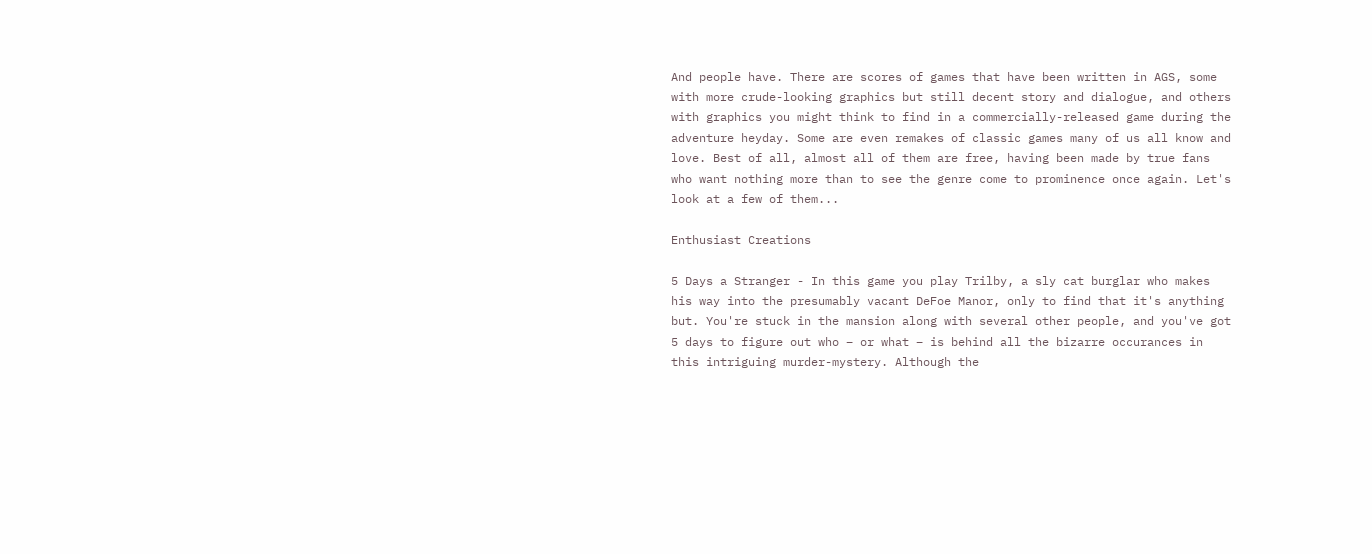And people have. There are scores of games that have been written in AGS, some with more crude-looking graphics but still decent story and dialogue, and others with graphics you might think to find in a commercially-released game during the adventure heyday. Some are even remakes of classic games many of us all know and love. Best of all, almost all of them are free, having been made by true fans who want nothing more than to see the genre come to prominence once again. Let's look at a few of them...

Enthusiast Creations

5 Days a Stranger - In this game you play Trilby, a sly cat burglar who makes his way into the presumably vacant DeFoe Manor, only to find that it's anything but. You're stuck in the mansion along with several other people, and you've got 5 days to figure out who – or what – is behind all the bizarre occurances in this intriguing murder-mystery. Although the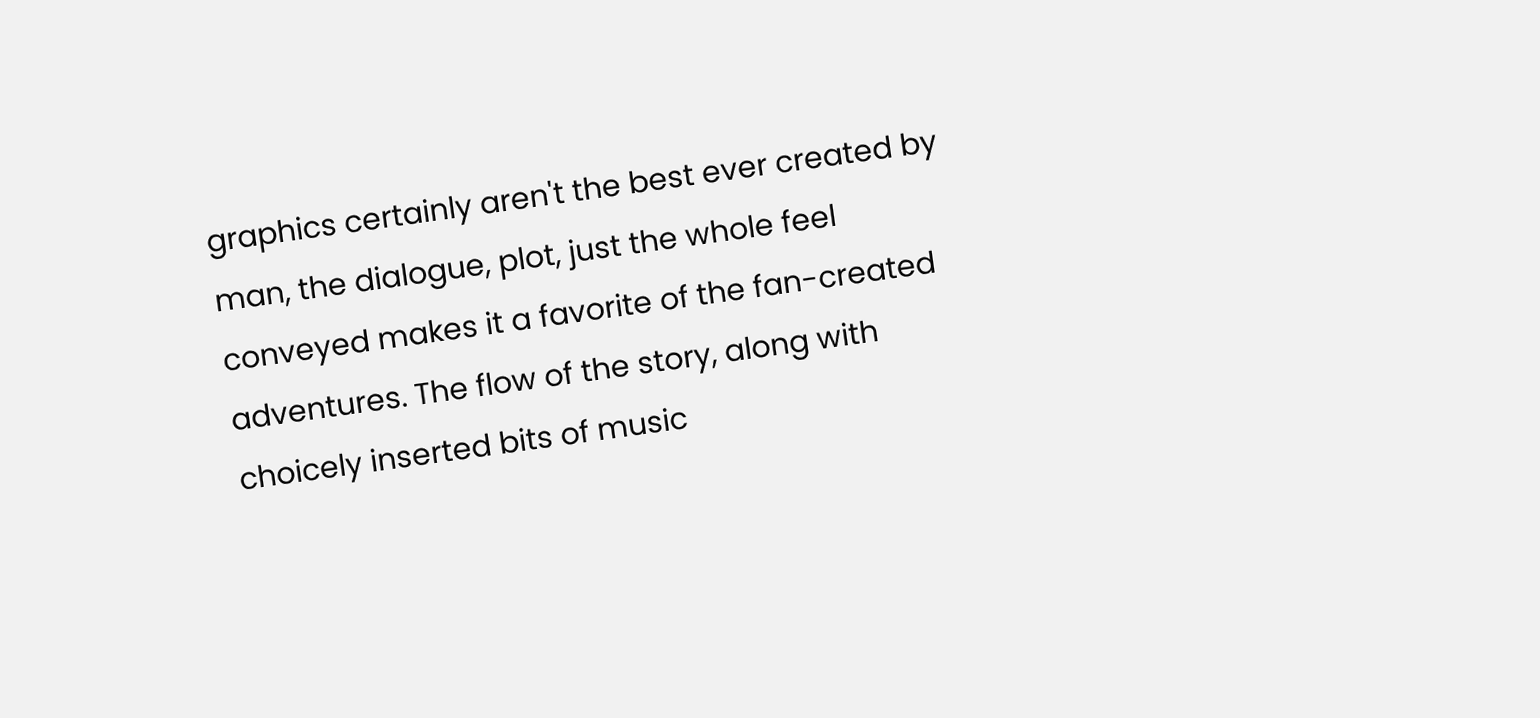graphics certainly aren't the best ever created by man, the dialogue, plot, just the whole feel conveyed makes it a favorite of the fan-created adventures. The flow of the story, along with choicely inserted bits of music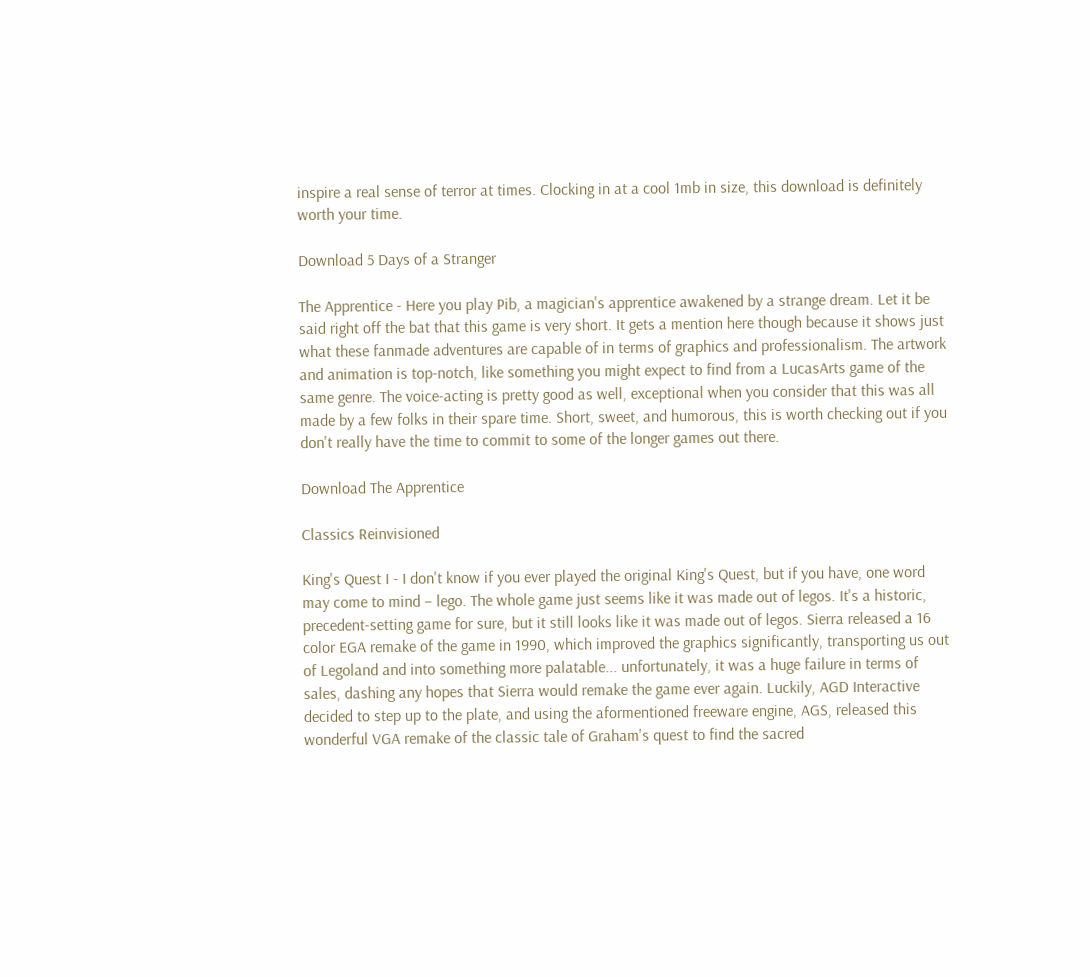inspire a real sense of terror at times. Clocking in at a cool 1mb in size, this download is definitely worth your time.

Download 5 Days of a Stranger

The Apprentice - Here you play Pib, a magician's apprentice awakened by a strange dream. Let it be said right off the bat that this game is very short. It gets a mention here though because it shows just what these fanmade adventures are capable of in terms of graphics and professionalism. The artwork and animation is top-notch, like something you might expect to find from a LucasArts game of the same genre. The voice-acting is pretty good as well, exceptional when you consider that this was all made by a few folks in their spare time. Short, sweet, and humorous, this is worth checking out if you don't really have the time to commit to some of the longer games out there.

Download The Apprentice

Classics Reinvisioned

King's Quest I - I don't know if you ever played the original King's Quest, but if you have, one word may come to mind – lego. The whole game just seems like it was made out of legos. It's a historic, precedent-setting game for sure, but it still looks like it was made out of legos. Sierra released a 16 color EGA remake of the game in 1990, which improved the graphics significantly, transporting us out of Legoland and into something more palatable... unfortunately, it was a huge failure in terms of sales, dashing any hopes that Sierra would remake the game ever again. Luckily, AGD Interactive decided to step up to the plate, and using the aformentioned freeware engine, AGS, released this wonderful VGA remake of the classic tale of Graham's quest to find the sacred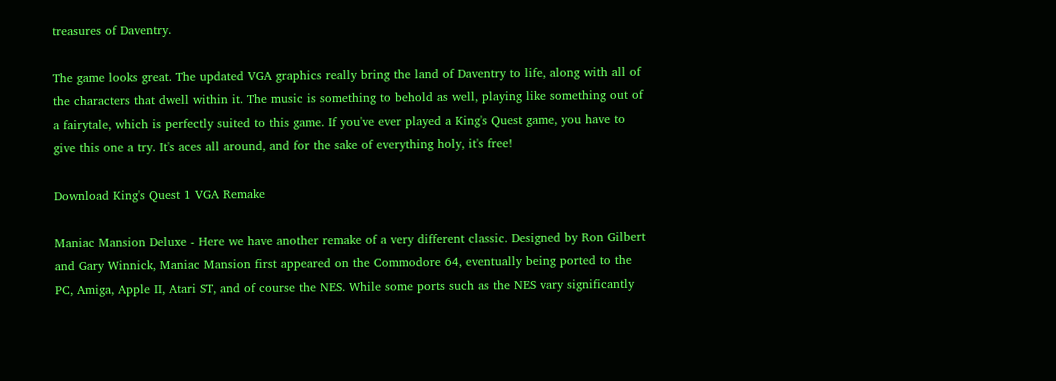treasures of Daventry.

The game looks great. The updated VGA graphics really bring the land of Daventry to life, along with all of the characters that dwell within it. The music is something to behold as well, playing like something out of a fairytale, which is perfectly suited to this game. If you've ever played a King's Quest game, you have to give this one a try. It's aces all around, and for the sake of everything holy, it's free!

Download King's Quest 1 VGA Remake

Maniac Mansion Deluxe - Here we have another remake of a very different classic. Designed by Ron Gilbert and Gary Winnick, Maniac Mansion first appeared on the Commodore 64, eventually being ported to the PC, Amiga, Apple II, Atari ST, and of course the NES. While some ports such as the NES vary significantly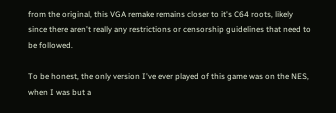from the original, this VGA remake remains closer to it's C64 roots, likely since there aren't really any restrictions or censorship guidelines that need to be followed.

To be honest, the only version I've ever played of this game was on the NES, when I was but a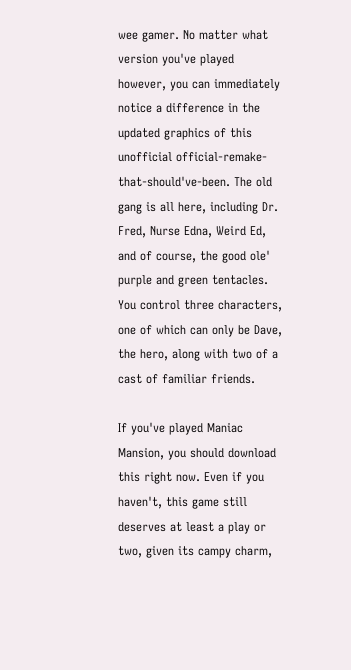wee gamer. No matter what version you've played however, you can immediately notice a difference in the updated graphics of this unofficial official-remake-that-should've-been. The old gang is all here, including Dr. Fred, Nurse Edna, Weird Ed, and of course, the good ole' purple and green tentacles. You control three characters, one of which can only be Dave, the hero, along with two of a cast of familiar friends.

If you've played Maniac Mansion, you should download this right now. Even if you haven't, this game still deserves at least a play or two, given its campy charm,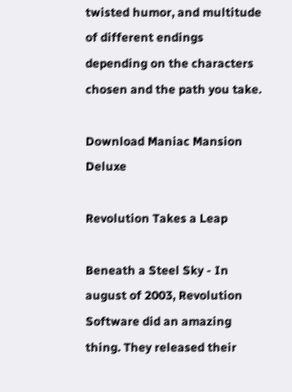twisted humor, and multitude of different endings depending on the characters chosen and the path you take.

Download Maniac Mansion Deluxe

Revolution Takes a Leap

Beneath a Steel Sky - In august of 2003, Revolution Software did an amazing thing. They released their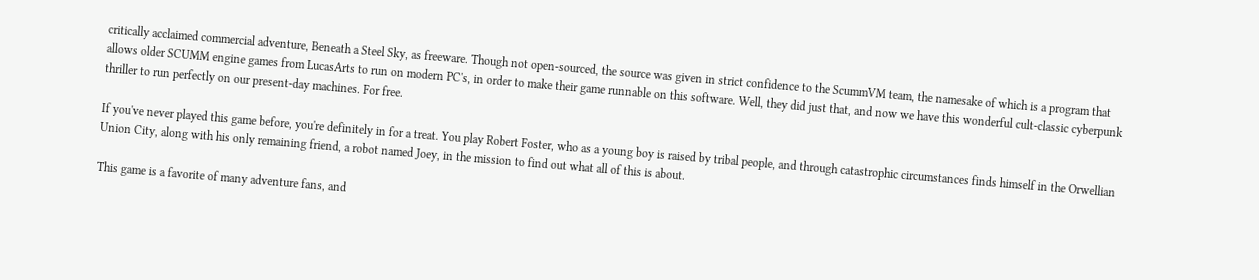critically acclaimed commercial adventure, Beneath a Steel Sky, as freeware. Though not open-sourced, the source was given in strict confidence to the ScummVM team, the namesake of which is a program that allows older SCUMM engine games from LucasArts to run on modern PC's, in order to make their game runnable on this software. Well, they did just that, and now we have this wonderful cult-classic cyberpunk thriller to run perfectly on our present-day machines. For free.

If you've never played this game before, you're definitely in for a treat. You play Robert Foster, who as a young boy is raised by tribal people, and through catastrophic circumstances finds himself in the Orwellian Union City, along with his only remaining friend, a robot named Joey, in the mission to find out what all of this is about.

This game is a favorite of many adventure fans, and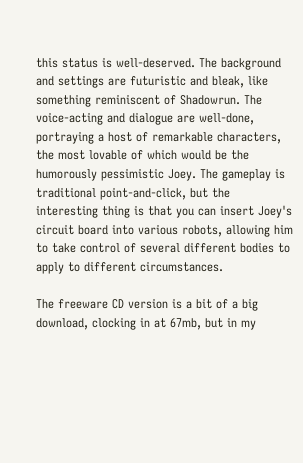this status is well-deserved. The background and settings are futuristic and bleak, like something reminiscent of Shadowrun. The voice-acting and dialogue are well-done, portraying a host of remarkable characters, the most lovable of which would be the humorously pessimistic Joey. The gameplay is traditional point-and-click, but the interesting thing is that you can insert Joey's circuit board into various robots, allowing him to take control of several different bodies to apply to different circumstances.

The freeware CD version is a bit of a big download, clocking in at 67mb, but in my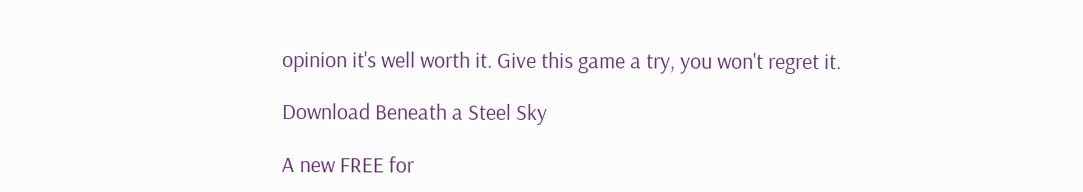opinion it's well worth it. Give this game a try, you won't regret it.

Download Beneath a Steel Sky

A new FREE for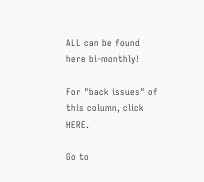ALL can be found here bi-monthly!

For "back issues" of this column, click HERE.

Go to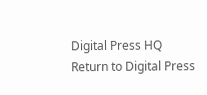Digital Press HQ
Return to Digital Press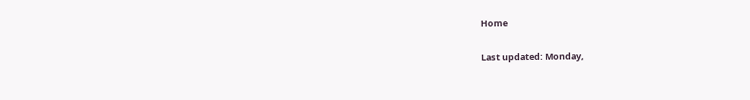Home

Last updated: Monday,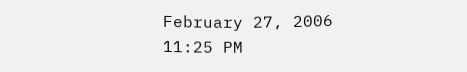February 27, 2006 11:25 PM